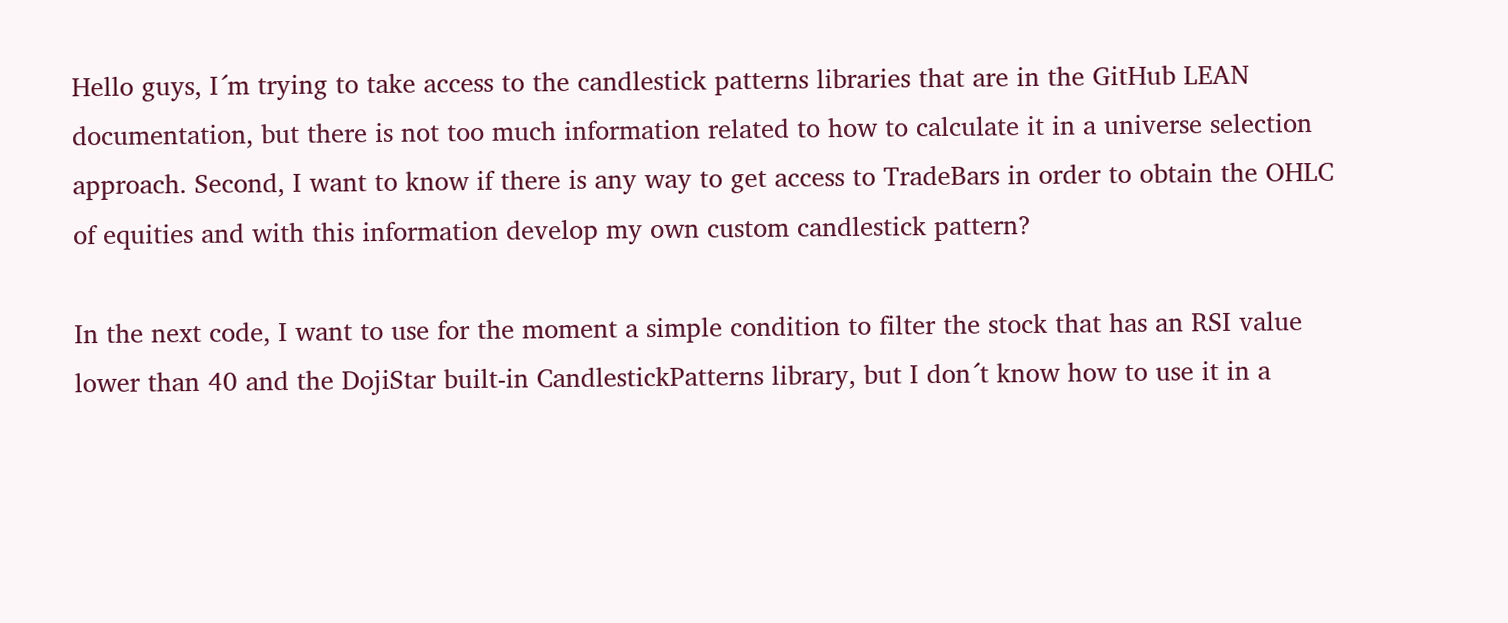Hello guys, I´m trying to take access to the candlestick patterns libraries that are in the GitHub LEAN documentation, but there is not too much information related to how to calculate it in a universe selection approach. Second, I want to know if there is any way to get access to TradeBars in order to obtain the OHLC of equities and with this information develop my own custom candlestick pattern?

In the next code, I want to use for the moment a simple condition to filter the stock that has an RSI value lower than 40 and the DojiStar built-in CandlestickPatterns library, but I don´t know how to use it in a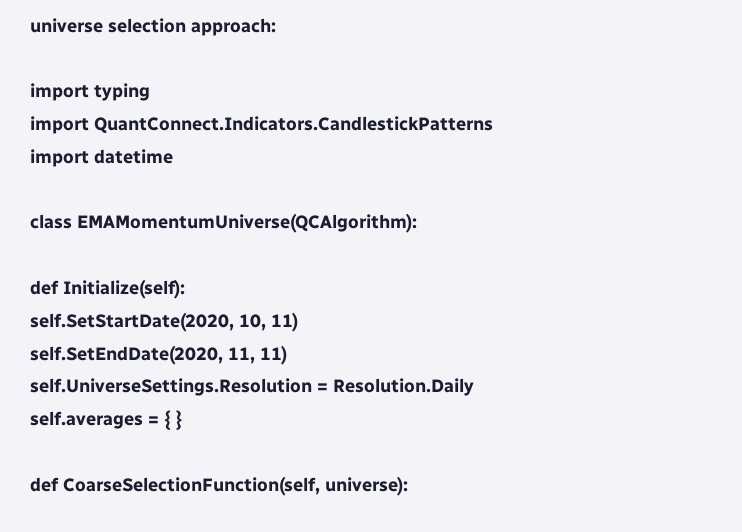universe selection approach:

import typing
import QuantConnect.Indicators.CandlestickPatterns
import datetime

class EMAMomentumUniverse(QCAlgorithm):

def Initialize(self):
self.SetStartDate(2020, 10, 11)
self.SetEndDate(2020, 11, 11)
self.UniverseSettings.Resolution = Resolution.Daily
self.averages = { }

def CoarseSelectionFunction(self, universe):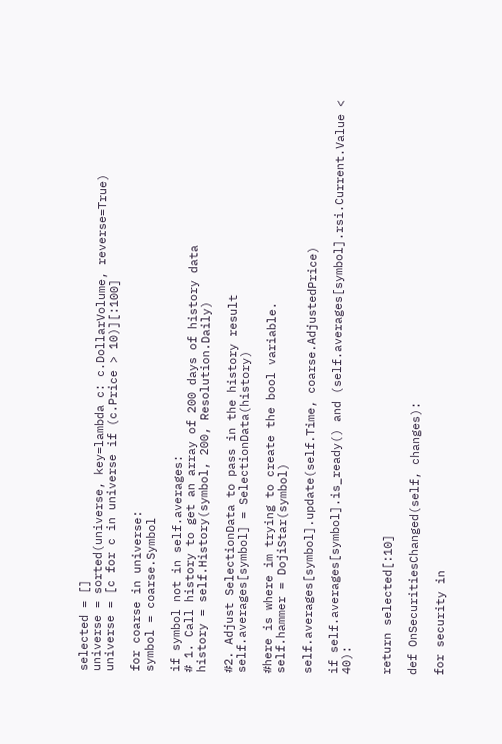selected = []
universe = sorted(universe, key=lambda c: c.DollarVolume, reverse=True)
universe = [c for c in universe if (c.Price > 10)][:100]

for coarse in universe:
symbol = coarse.Symbol

if symbol not in self.averages:
# 1. Call history to get an array of 200 days of history data
history = self.History(symbol, 200, Resolution.Daily)

#2. Adjust SelectionData to pass in the history result
self.averages[symbol] = SelectionData(history)

#here is where im trying to create the bool variable.
self.hammer = DojiStar(symbol)

self.averages[symbol].update(self.Time, coarse.AdjustedPrice)

if self.averages[symbol].is_ready() and (self.averages[symbol].rsi.Current.Value < 40):


return selected[:10]

def OnSecuritiesChanged(self, changes):

for security in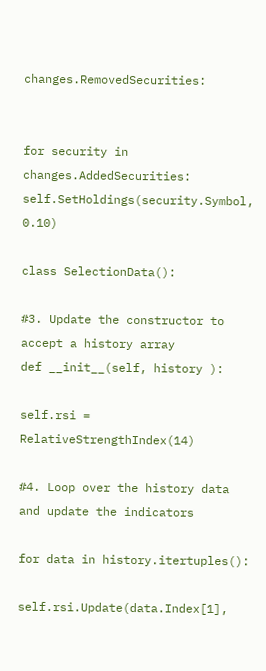changes.RemovedSecurities:


for security in changes.AddedSecurities:
self.SetHoldings(security.Symbol, 0.10)

class SelectionData():

#3. Update the constructor to accept a history array
def __init__(self, history ):

self.rsi = RelativeStrengthIndex(14)

#4. Loop over the history data and update the indicators

for data in history.itertuples():

self.rsi.Update(data.Index[1],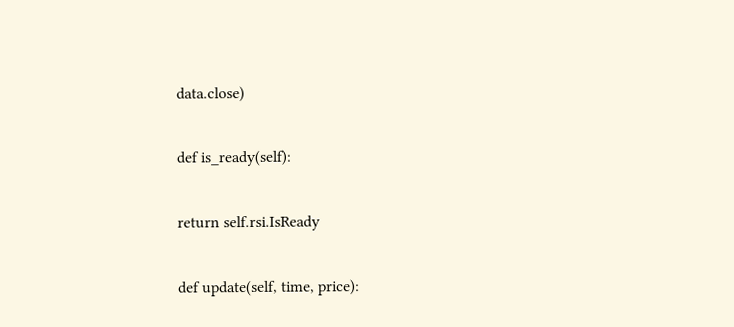data.close)

def is_ready(self):

return self.rsi.IsReady

def update(self, time, price):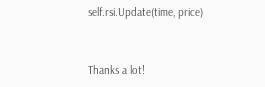self.rsi.Update(time, price)


Thanks a lot!